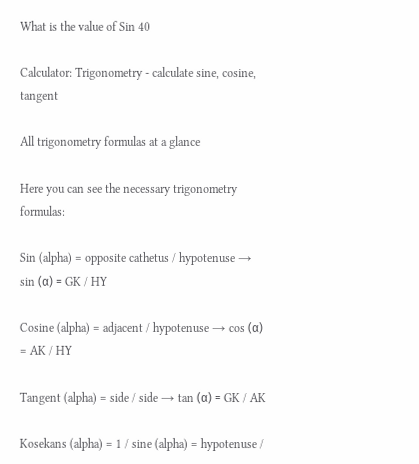What is the value of Sin 40

Calculator: Trigonometry - calculate sine, cosine, tangent

All trigonometry formulas at a glance

Here you can see the necessary trigonometry formulas:

Sin (alpha) = opposite cathetus / hypotenuse → sin (α) = GK / HY

Cosine (alpha) = adjacent / hypotenuse → cos (α) = AK / HY

Tangent (alpha) = side / side → tan (α) = GK / AK

Kosekans (alpha) = 1 / sine (alpha) = hypotenuse /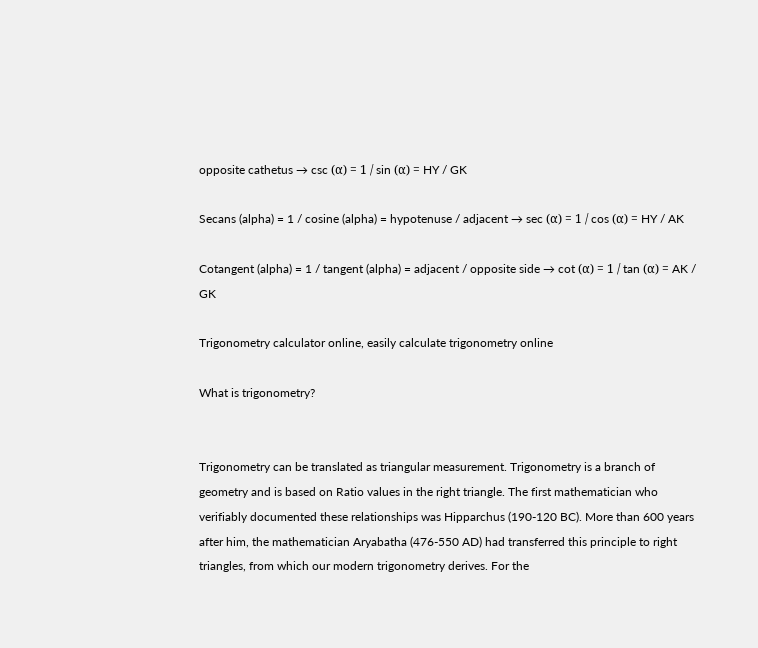opposite cathetus → csc (α) = 1 / sin (α) = HY / GK

Secans (alpha) = 1 / cosine (alpha) = hypotenuse / adjacent → sec (α) = 1 / cos (α) = HY / AK

Cotangent (alpha) = 1 / tangent (alpha) = adjacent / opposite side → cot (α) = 1 / tan (α) = AK / GK

Trigonometry calculator online, easily calculate trigonometry online

What is trigonometry?


Trigonometry can be translated as triangular measurement. Trigonometry is a branch of geometry and is based on Ratio values in the right triangle. The first mathematician who verifiably documented these relationships was Hipparchus (190-120 BC). More than 600 years after him, the mathematician Aryabatha (476-550 AD) had transferred this principle to right triangles, from which our modern trigonometry derives. For the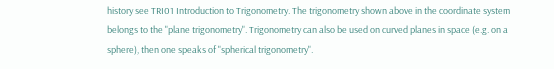history see TRI01 Introduction to Trigonometry. The trigonometry shown above in the coordinate system belongs to the "plane trigonometry". Trigonometry can also be used on curved planes in space (e.g. on a sphere), then one speaks of "spherical trigonometry".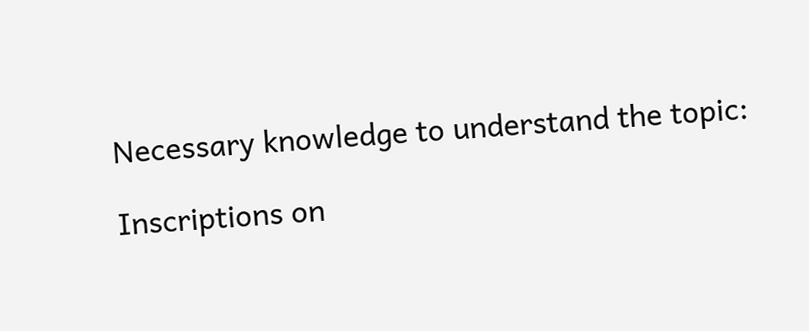Necessary knowledge to understand the topic:

Inscriptions on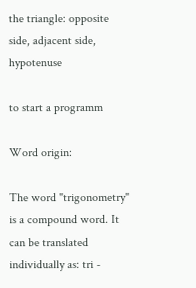the triangle: opposite side, adjacent side, hypotenuse

to start a programm

Word origin:

The word "trigonometry" is a compound word. It can be translated individually as: tri -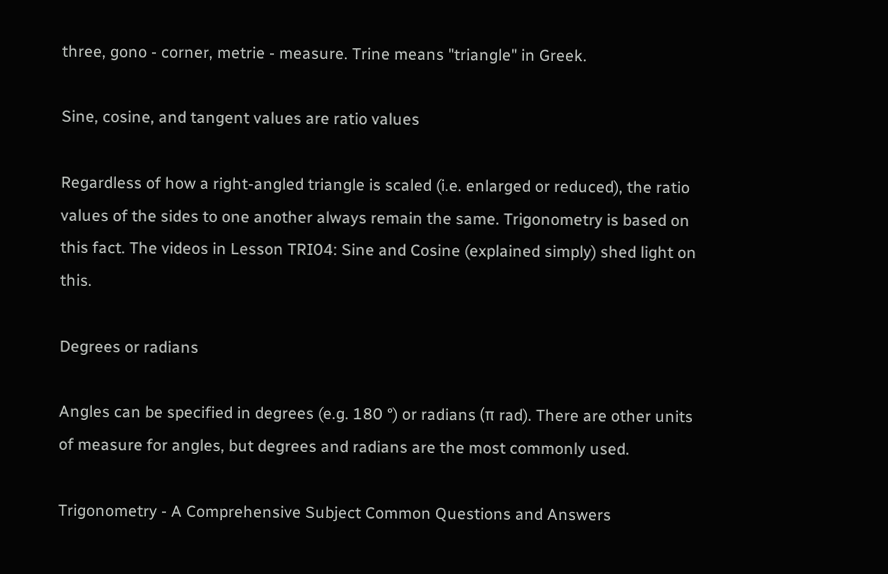three, gono - corner, metrie - measure. Trine means "triangle" in Greek.

Sine, cosine, and tangent values are ratio values

Regardless of how a right-angled triangle is scaled (i.e. enlarged or reduced), the ratio values of the sides to one another always remain the same. Trigonometry is based on this fact. The videos in Lesson TRI04: Sine and Cosine (explained simply) shed light on this.

Degrees or radians

Angles can be specified in degrees (e.g. 180 °) or radians (π rad). There are other units of measure for angles, but degrees and radians are the most commonly used.

Trigonometry - A Comprehensive Subject Common Questions and Answers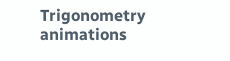Trigonometry animations